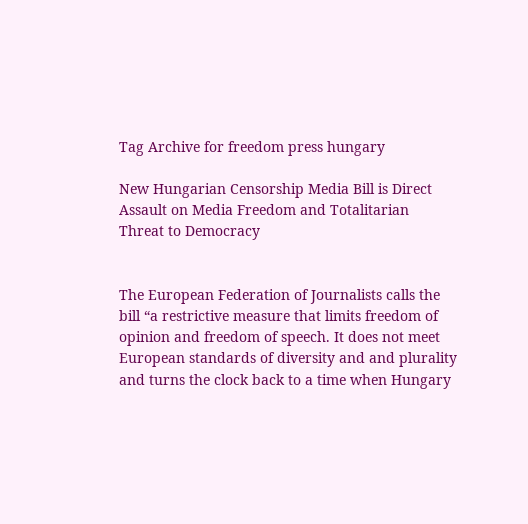Tag Archive for freedom press hungary

New Hungarian Censorship Media Bill is Direct Assault on Media Freedom and Totalitarian Threat to Democracy


The European Federation of Journalists calls the bill “a restrictive measure that limits freedom of opinion and freedom of speech. It does not meet European standards of diversity and and plurality and turns the clock back to a time when Hungary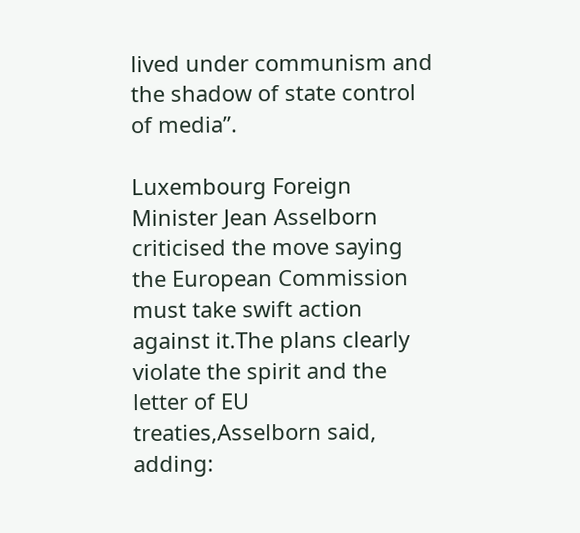lived under communism and the shadow of state control of media”.

Luxembourg Foreign Minister Jean Asselborn criticised the move saying the European Commission must take swift action against it.The plans clearly violate the spirit and the letter of EU treaties,Asselborn said, adding: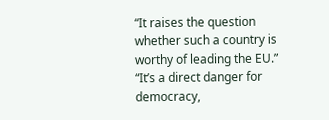“It raises the question whether such a country is worthy of leading the EU.” “It’s a direct danger for democracy,